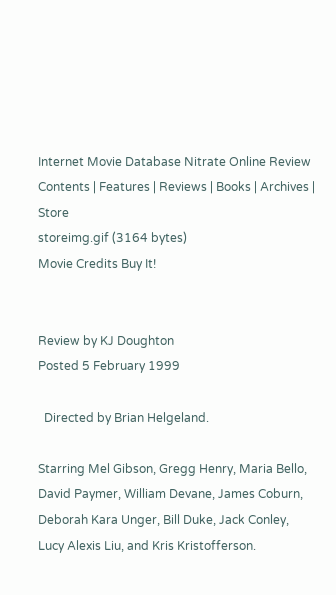Internet Movie Database Nitrate Online Review
Contents | Features | Reviews | Books | Archives | Store
storeimg.gif (3164 bytes)
Movie Credits Buy It!


Review by KJ Doughton
Posted 5 February 1999

  Directed by Brian Helgeland.

Starring Mel Gibson, Gregg Henry, Maria Bello,
David Paymer, William Devane, James Coburn,
Deborah Kara Unger, Bill Duke, Jack Conley,
Lucy Alexis Liu, and Kris Kristofferson.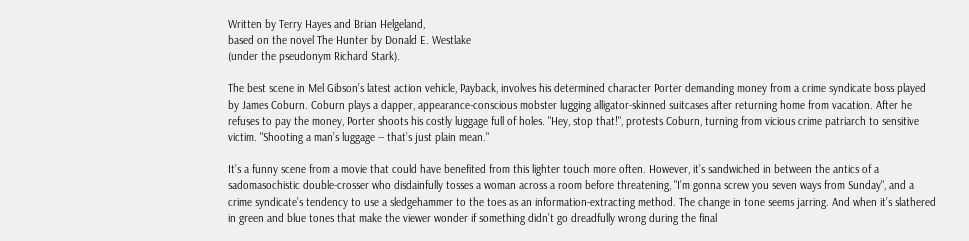Written by Terry Hayes and Brian Helgeland,
based on the novel The Hunter by Donald E. Westlake
(under the pseudonym Richard Stark).

The best scene in Mel Gibson’s latest action vehicle, Payback, involves his determined character Porter demanding money from a crime syndicate boss played by James Coburn. Coburn plays a dapper, appearance-conscious mobster lugging alligator-skinned suitcases after returning home from vacation. After he refuses to pay the money, Porter shoots his costly luggage full of holes. "Hey, stop that!", protests Coburn, turning from vicious crime patriarch to sensitive victim. "Shooting a man’s luggage -- that’s just plain mean."

It’s a funny scene from a movie that could have benefited from this lighter touch more often. However, it’s sandwiched in between the antics of a sadomasochistic double-crosser who disdainfully tosses a woman across a room before threatening, "I’m gonna screw you seven ways from Sunday", and a crime syndicate’s tendency to use a sledgehammer to the toes as an information-extracting method. The change in tone seems jarring. And when it’s slathered in green and blue tones that make the viewer wonder if something didn’t go dreadfully wrong during the final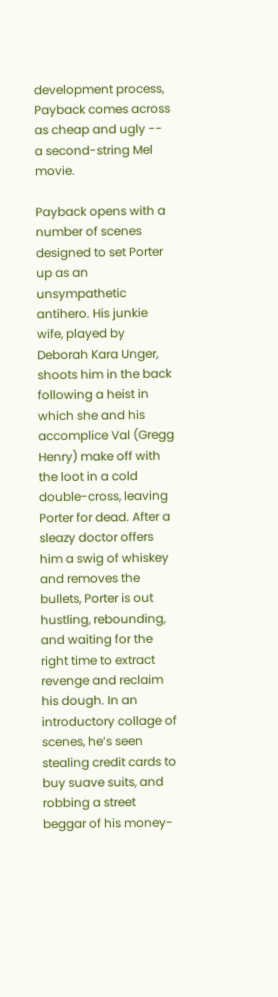development process, Payback comes across as cheap and ugly -- a second-string Mel movie.

Payback opens with a number of scenes designed to set Porter up as an unsympathetic antihero. His junkie wife, played by Deborah Kara Unger, shoots him in the back following a heist in which she and his accomplice Val (Gregg Henry) make off with the loot in a cold double-cross, leaving Porter for dead. After a sleazy doctor offers him a swig of whiskey and removes the bullets, Porter is out hustling, rebounding, and waiting for the right time to extract revenge and reclaim his dough. In an introductory collage of scenes, he’s seen stealing credit cards to buy suave suits, and robbing a street beggar of his money-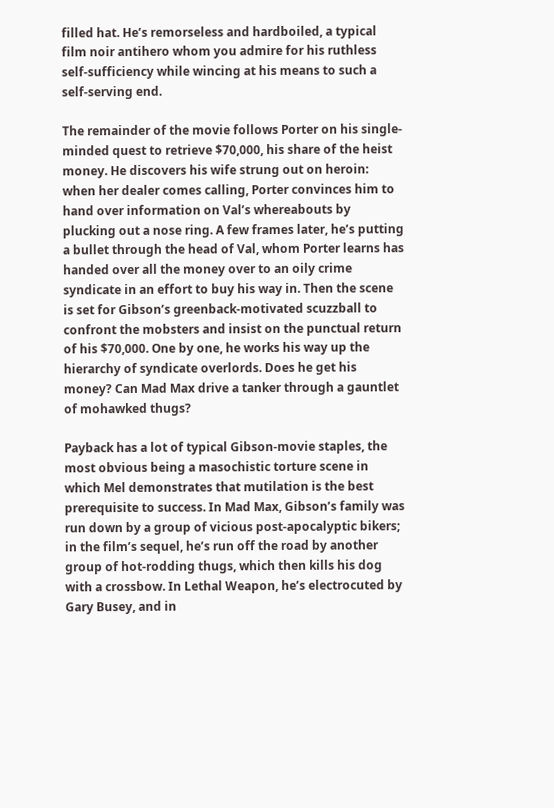filled hat. He’s remorseless and hardboiled, a typical film noir antihero whom you admire for his ruthless self-sufficiency while wincing at his means to such a self-serving end.

The remainder of the movie follows Porter on his single-minded quest to retrieve $70,000, his share of the heist money. He discovers his wife strung out on heroin: when her dealer comes calling, Porter convinces him to hand over information on Val’s whereabouts by plucking out a nose ring. A few frames later, he’s putting a bullet through the head of Val, whom Porter learns has handed over all the money over to an oily crime syndicate in an effort to buy his way in. Then the scene is set for Gibson’s greenback-motivated scuzzball to confront the mobsters and insist on the punctual return of his $70,000. One by one, he works his way up the hierarchy of syndicate overlords. Does he get his money? Can Mad Max drive a tanker through a gauntlet of mohawked thugs?

Payback has a lot of typical Gibson-movie staples, the most obvious being a masochistic torture scene in which Mel demonstrates that mutilation is the best prerequisite to success. In Mad Max, Gibson’s family was run down by a group of vicious post-apocalyptic bikers; in the film’s sequel, he’s run off the road by another group of hot-rodding thugs, which then kills his dog with a crossbow. In Lethal Weapon, he’s electrocuted by Gary Busey, and in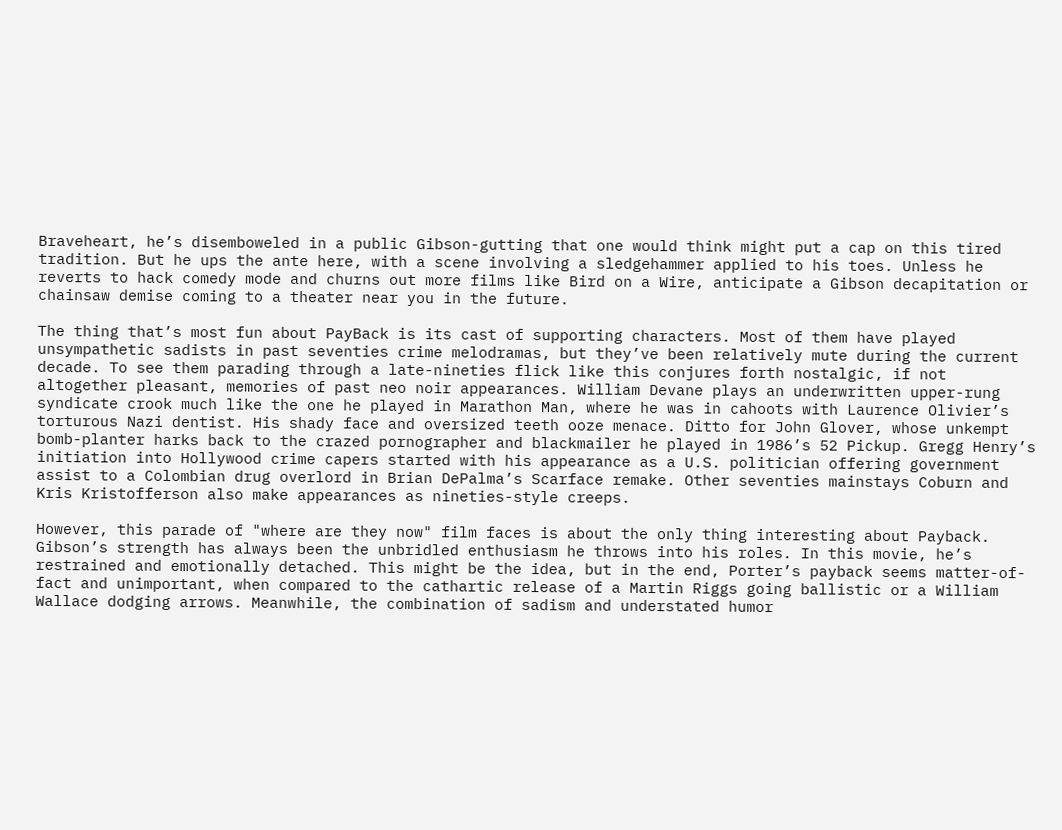Braveheart, he’s disemboweled in a public Gibson-gutting that one would think might put a cap on this tired tradition. But he ups the ante here, with a scene involving a sledgehammer applied to his toes. Unless he reverts to hack comedy mode and churns out more films like Bird on a Wire, anticipate a Gibson decapitation or chainsaw demise coming to a theater near you in the future.

The thing that’s most fun about PayBack is its cast of supporting characters. Most of them have played unsympathetic sadists in past seventies crime melodramas, but they’ve been relatively mute during the current decade. To see them parading through a late-nineties flick like this conjures forth nostalgic, if not altogether pleasant, memories of past neo noir appearances. William Devane plays an underwritten upper-rung syndicate crook much like the one he played in Marathon Man, where he was in cahoots with Laurence Olivier’s torturous Nazi dentist. His shady face and oversized teeth ooze menace. Ditto for John Glover, whose unkempt bomb-planter harks back to the crazed pornographer and blackmailer he played in 1986’s 52 Pickup. Gregg Henry’s initiation into Hollywood crime capers started with his appearance as a U.S. politician offering government assist to a Colombian drug overlord in Brian DePalma’s Scarface remake. Other seventies mainstays Coburn and Kris Kristofferson also make appearances as nineties-style creeps.

However, this parade of "where are they now" film faces is about the only thing interesting about Payback. Gibson’s strength has always been the unbridled enthusiasm he throws into his roles. In this movie, he’s restrained and emotionally detached. This might be the idea, but in the end, Porter’s payback seems matter-of-fact and unimportant, when compared to the cathartic release of a Martin Riggs going ballistic or a William Wallace dodging arrows. Meanwhile, the combination of sadism and understated humor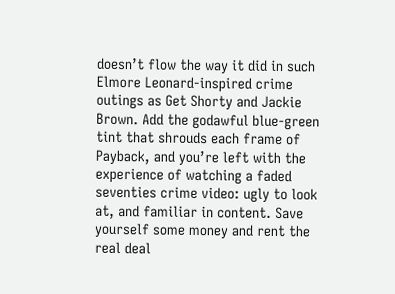doesn’t flow the way it did in such Elmore Leonard-inspired crime outings as Get Shorty and Jackie Brown. Add the godawful blue-green tint that shrouds each frame of Payback, and you’re left with the experience of watching a faded seventies crime video: ugly to look at, and familiar in content. Save yourself some money and rent the real deal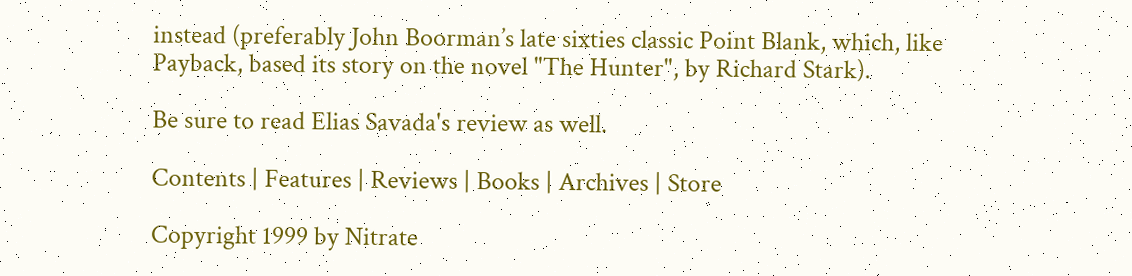instead (preferably John Boorman’s late sixties classic Point Blank, which, like Payback, based its story on the novel "The Hunter", by Richard Stark).

Be sure to read Elias Savada's review as well.

Contents | Features | Reviews | Books | Archives | Store

Copyright 1999 by Nitrate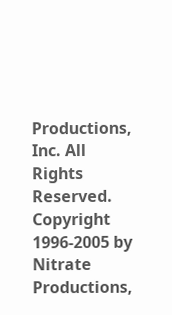Productions, Inc. All Rights Reserved.  Copyright 1996-2005 by Nitrate Productions,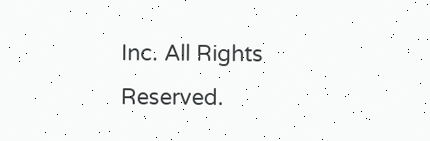Inc. All Rights Reserved.